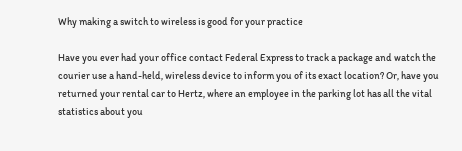Why making a switch to wireless is good for your practice

Have you ever had your office contact Federal Express to track a package and watch the courier use a hand-held, wireless device to inform you of its exact location? Or, have you returned your rental car to Hertz, where an employee in the parking lot has all the vital statistics about you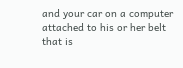and your car on a computer attached to his or her belt that is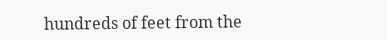hundreds of feet from the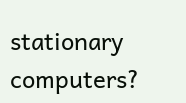stationary computers?